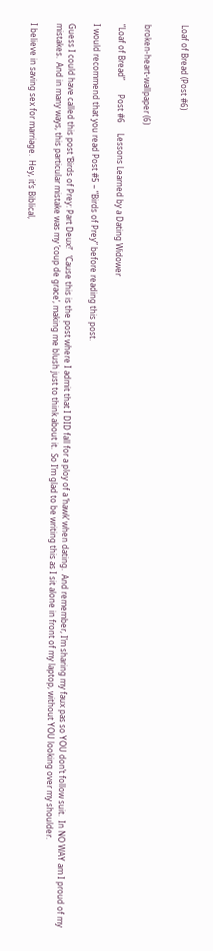Loaf of Bread (Post #6)


broken-heart-wallpaper (6)

“Loaf of Bread”       Post #6     Lessons Learned by a Dating Widower

I would recommend that you read Post #5 – “Birds of Prey” before reading this post.

Guess I could have called this post ‘Birds of Prey: Part Deux!’   ‘Cause this is the post where I admit that I DID fall for a ploy of a ‘hawk’ when dating.  And remember, I’m sharing my faux pas so YOU don’t follow suit.  In NO WAY am I proud of my mistakes.  And in many ways, this particular mistake was my ‘coup de grace’, making me blush just to think about it.  So I’m glad to be writing this as I sit alone in front of my laptop, without YOU looking over my shoulder.

I believe in saving sex for marriage.  Hey, it’s Biblical,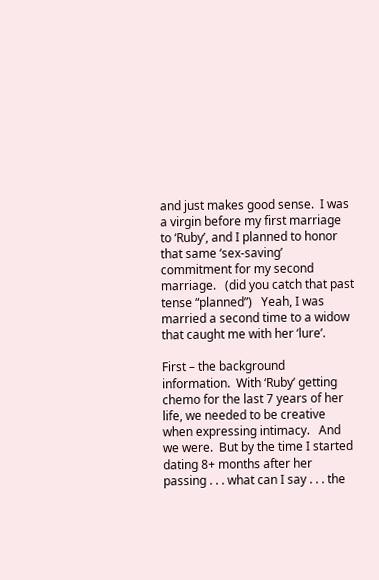and just makes good sense.  I was a virgin before my first marriage to ‘Ruby’, and I planned to honor that same ‘sex-saving’ commitment for my second marriage.   (did you catch that past tense “planned”)   Yeah, I was married a second time to a widow that caught me with her ‘lure’.

First – the background information.  With ‘Ruby’ getting chemo for the last 7 years of her life, we needed to be creative when expressing intimacy.   And we were.  But by the time I started dating 8+ months after her passing . . . what can I say . . . the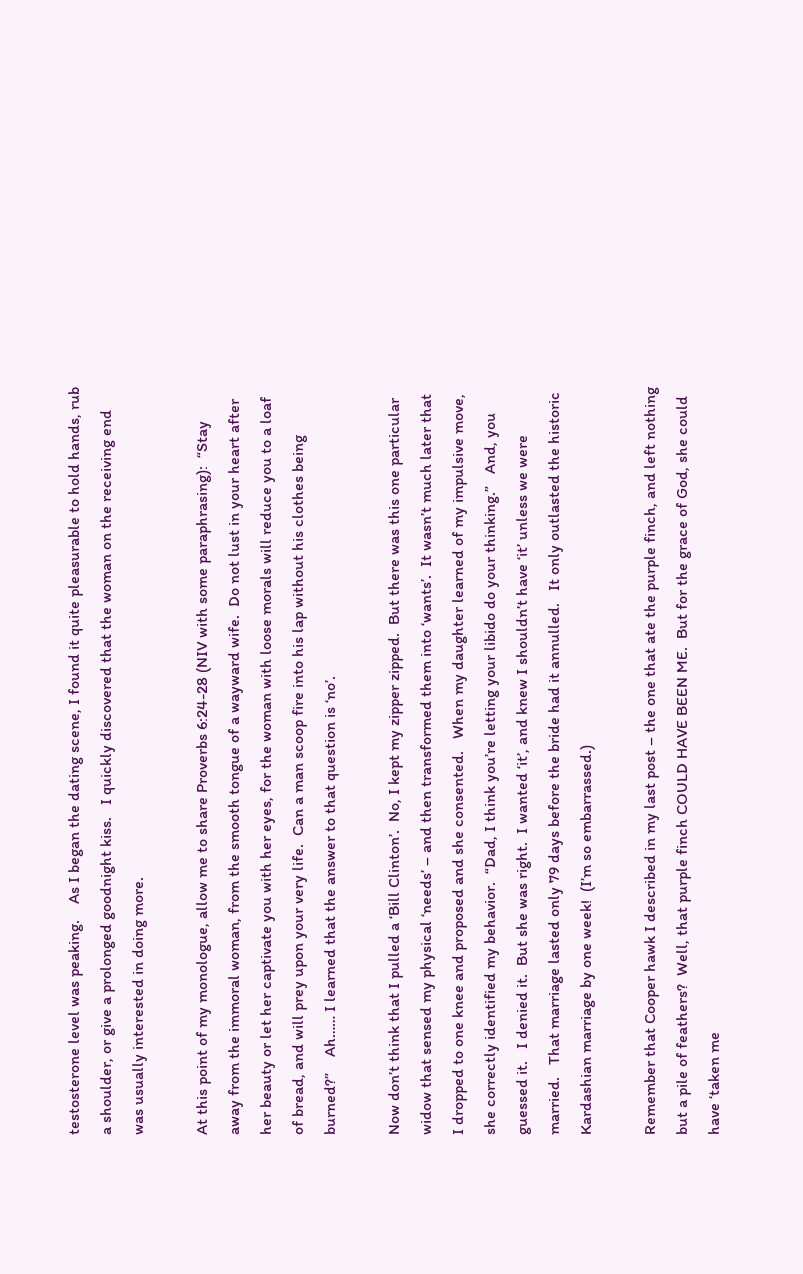testosterone level was peaking.    As I began the dating scene, I found it quite pleasurable to hold hands, rub a shoulder, or give a prolonged goodnight kiss.   I quickly discovered that the woman on the receiving end was usually interested in doing more.

At this point of my monologue, allow me to share Proverbs 6:24-28 (NIV with some paraphrasing):  “Stay away from the immoral woman, from the smooth tongue of a wayward wife.  Do not lust in your heart after her beauty or let her captivate you with her eyes, for the woman with loose morals will reduce you to a loaf of bread, and will prey upon your very life.  Can a man scoop fire into his lap without his clothes being burned?”    Ah…… I learned that the answer to that question is ‘no’.

Now don’t think that I pulled a ‘Bill Clinton’.  No, I kept my zipper zipped.  But there was this one particular widow that sensed my physical ‘needs’ – and then transformed them into ‘wants’.  It wasn’t much later that I dropped to one knee and proposed and she consented.   When my daughter learned of my impulsive move, she correctly identified my behavior.  “Dad, I think you’re letting your libido do your thinking.”   And, you guessed it.   I denied it.  But she was right.  I wanted ‘it’, and knew I shouldn’t have ‘it’ unless we were married.   That marriage lasted only 79 days before the bride had it annulled.   It only outlasted the historic Kardashian marriage by one week!  (I’m so embarrassed.)

Remember that Cooper hawk I described in my last post – the one that ate the purple finch, and left nothing but a pile of feathers?  Well, that purple finch COULD HAVE BEEN ME.  But for the grace of God, she could have ‘taken me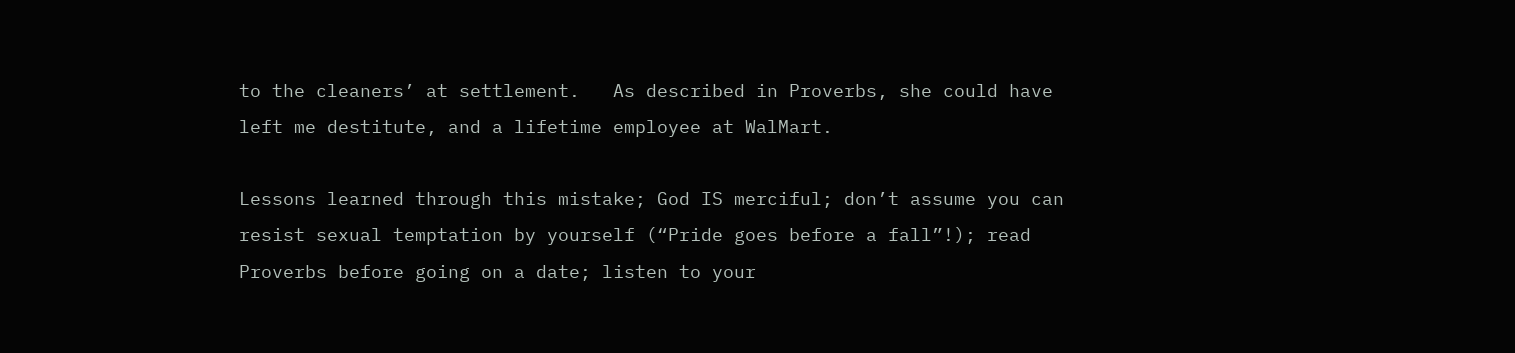to the cleaners’ at settlement.   As described in Proverbs, she could have left me destitute, and a lifetime employee at WalMart.

Lessons learned through this mistake; God IS merciful; don’t assume you can resist sexual temptation by yourself (“Pride goes before a fall”!); read Proverbs before going on a date; listen to your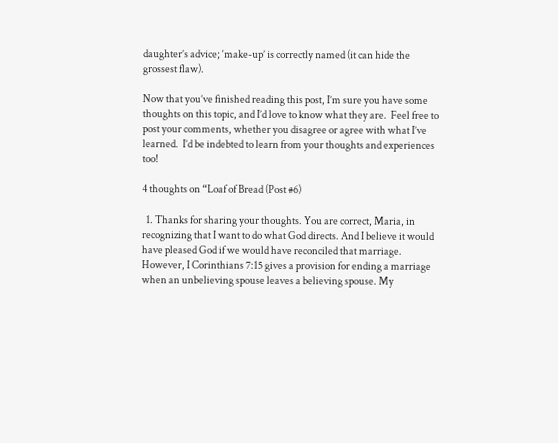daughter’s advice; ‘make-up’ is correctly named (it can hide the grossest flaw).

Now that you’ve finished reading this post, I’m sure you have some thoughts on this topic, and I’d love to know what they are.  Feel free to post your comments, whether you disagree or agree with what I’ve learned.  I’d be indebted to learn from your thoughts and experiences too!

4 thoughts on “Loaf of Bread (Post #6)

  1. Thanks for sharing your thoughts. You are correct, Maria, in recognizing that I want to do what God directs. And I believe it would have pleased God if we would have reconciled that marriage. However, I Corinthians 7:15 gives a provision for ending a marriage when an unbelieving spouse leaves a believing spouse. My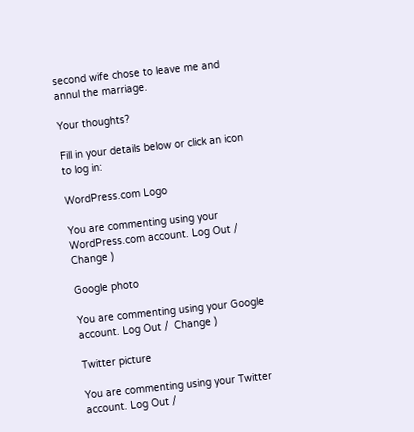second wife chose to leave me and annul the marriage.

Your thoughts?

Fill in your details below or click an icon to log in:

WordPress.com Logo

You are commenting using your WordPress.com account. Log Out /  Change )

Google photo

You are commenting using your Google account. Log Out /  Change )

Twitter picture

You are commenting using your Twitter account. Log Out /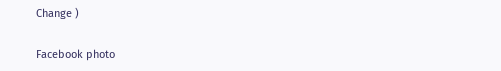Change )

Facebook photo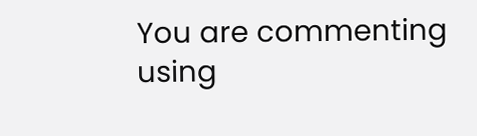You are commenting using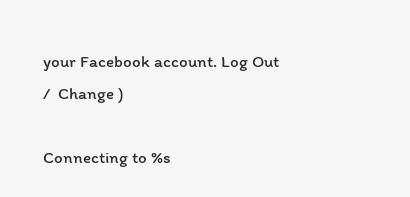your Facebook account. Log Out /  Change )

Connecting to %s